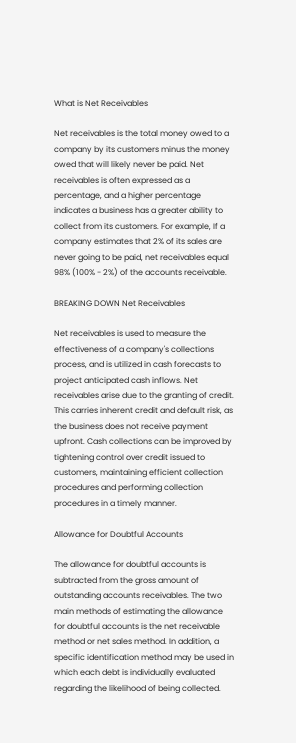What is Net Receivables

Net receivables is the total money owed to a company by its customers minus the money owed that will likely never be paid. Net receivables is often expressed as a percentage, and a higher percentage indicates a business has a greater ability to collect from its customers. For example, If a company estimates that 2% of its sales are never going to be paid, net receivables equal 98% (100% - 2%) of the accounts receivable.

BREAKING DOWN Net Receivables

Net receivables is used to measure the effectiveness of a company's collections process, and is utilized in cash forecasts to project anticipated cash inflows. Net receivables arise due to the granting of credit. This carries inherent credit and default risk, as the business does not receive payment upfront. Cash collections can be improved by tightening control over credit issued to customers, maintaining efficient collection procedures and performing collection procedures in a timely manner.

Allowance for Doubtful Accounts

The allowance for doubtful accounts is subtracted from the gross amount of outstanding accounts receivables. The two main methods of estimating the allowance for doubtful accounts is the net receivable method or net sales method. In addition, a specific identification method may be used in which each debt is individually evaluated regarding the likelihood of being collected.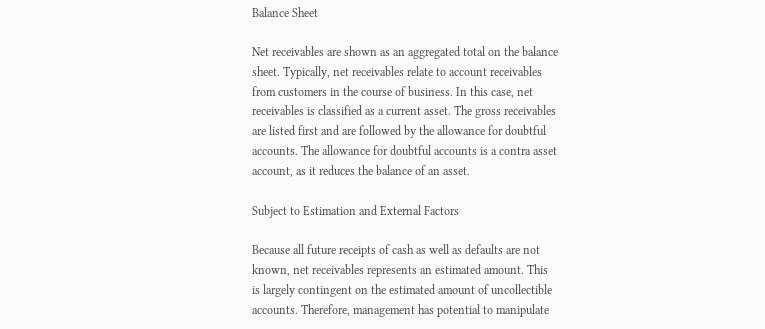Balance Sheet

Net receivables are shown as an aggregated total on the balance sheet. Typically, net receivables relate to account receivables from customers in the course of business. In this case, net receivables is classified as a current asset. The gross receivables are listed first and are followed by the allowance for doubtful accounts. The allowance for doubtful accounts is a contra asset account, as it reduces the balance of an asset.

Subject to Estimation and External Factors

Because all future receipts of cash as well as defaults are not known, net receivables represents an estimated amount. This is largely contingent on the estimated amount of uncollectible accounts. Therefore, management has potential to manipulate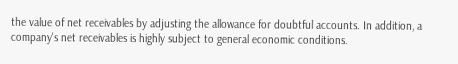the value of net receivables by adjusting the allowance for doubtful accounts. In addition, a company's net receivables is highly subject to general economic conditions.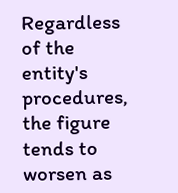Regardless of the entity's procedures, the figure tends to worsen as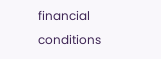financial conditions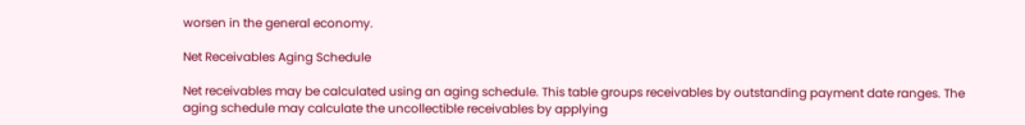worsen in the general economy.

Net Receivables Aging Schedule

Net receivables may be calculated using an aging schedule. This table groups receivables by outstanding payment date ranges. The aging schedule may calculate the uncollectible receivables by applying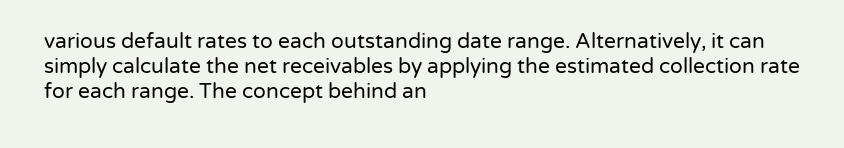various default rates to each outstanding date range. Alternatively, it can simply calculate the net receivables by applying the estimated collection rate for each range. The concept behind an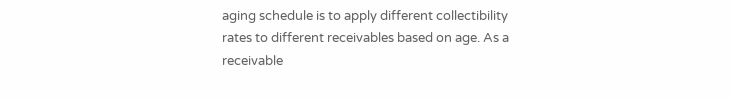aging schedule is to apply different collectibility rates to different receivables based on age. As a receivable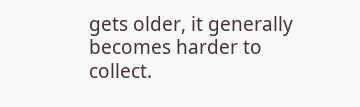gets older, it generally becomes harder to collect.